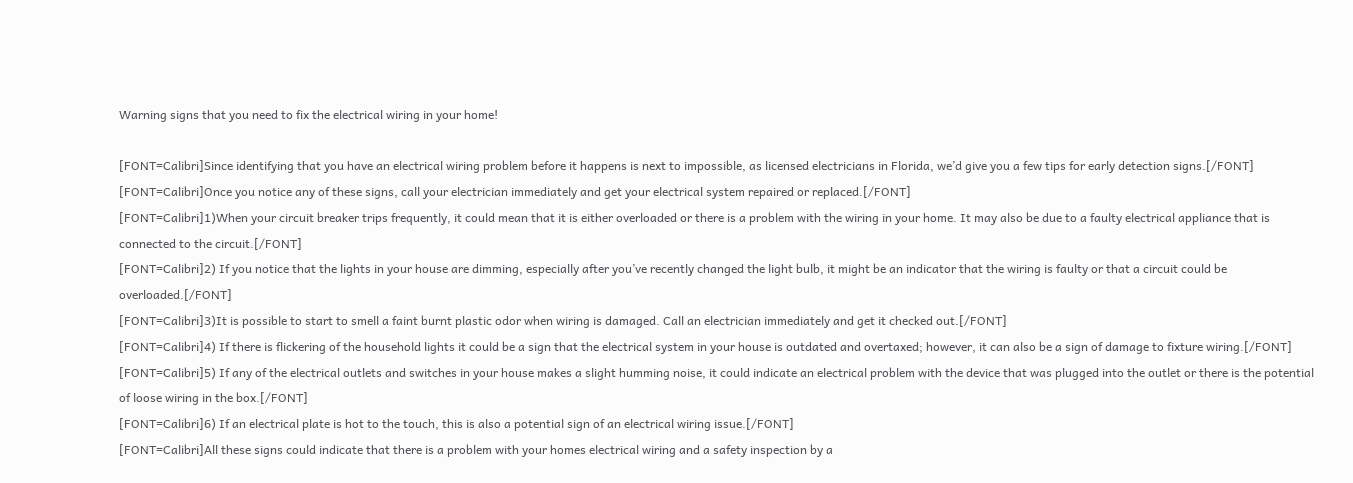Warning signs that you need to fix the electrical wiring in your home!

[FONT=Calibri]Since identifying that you have an electrical wiring problem before it happens is next to impossible, as licensed electricians in Florida, we’d give you a few tips for early detection signs.[/FONT]
[FONT=Calibri]Once you notice any of these signs, call your electrician immediately and get your electrical system repaired or replaced.[/FONT]
[FONT=Calibri]1)When your circuit breaker trips frequently, it could mean that it is either overloaded or there is a problem with the wiring in your home. It may also be due to a faulty electrical appliance that is connected to the circuit.[/FONT]
[FONT=Calibri]2) If you notice that the lights in your house are dimming, especially after you’ve recently changed the light bulb, it might be an indicator that the wiring is faulty or that a circuit could be overloaded.[/FONT]
[FONT=Calibri]3)It is possible to start to smell a faint burnt plastic odor when wiring is damaged. Call an electrician immediately and get it checked out.[/FONT]
[FONT=Calibri]4) If there is flickering of the household lights it could be a sign that the electrical system in your house is outdated and overtaxed; however, it can also be a sign of damage to fixture wiring.[/FONT]
[FONT=Calibri]5) If any of the electrical outlets and switches in your house makes a slight humming noise, it could indicate an electrical problem with the device that was plugged into the outlet or there is the potential of loose wiring in the box.[/FONT]
[FONT=Calibri]6) If an electrical plate is hot to the touch, this is also a potential sign of an electrical wiring issue.[/FONT]
[FONT=Calibri]All these signs could indicate that there is a problem with your homes electrical wiring and a safety inspection by a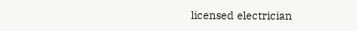licensed electrician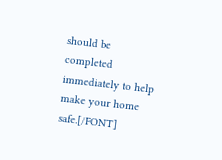should be completed immediately to help make your home safe.[/FONT]